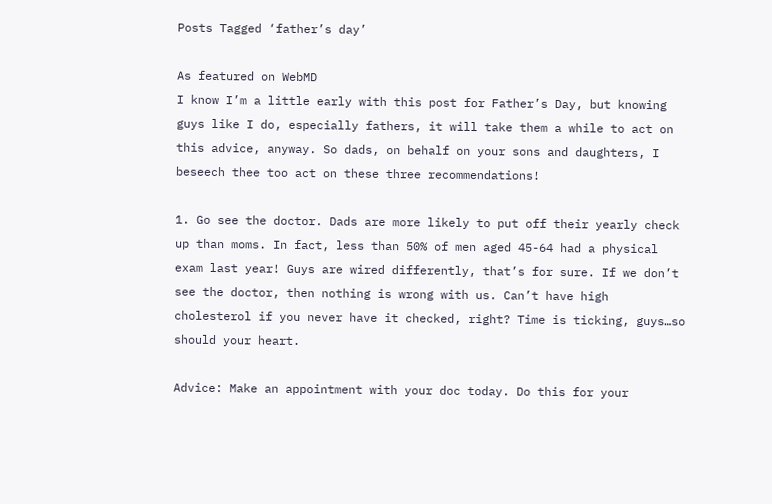Posts Tagged ‘father’s day’

As featured on WebMD
I know I’m a little early with this post for Father’s Day, but knowing guys like I do, especially fathers, it will take them a while to act on this advice, anyway. So dads, on behalf on your sons and daughters, I beseech thee too act on these three recommendations!

1. Go see the doctor. Dads are more likely to put off their yearly check up than moms. In fact, less than 50% of men aged 45-64 had a physical exam last year! Guys are wired differently, that’s for sure. If we don’t see the doctor, then nothing is wrong with us. Can’t have high cholesterol if you never have it checked, right? Time is ticking, guys…so should your heart.

Advice: Make an appointment with your doc today. Do this for your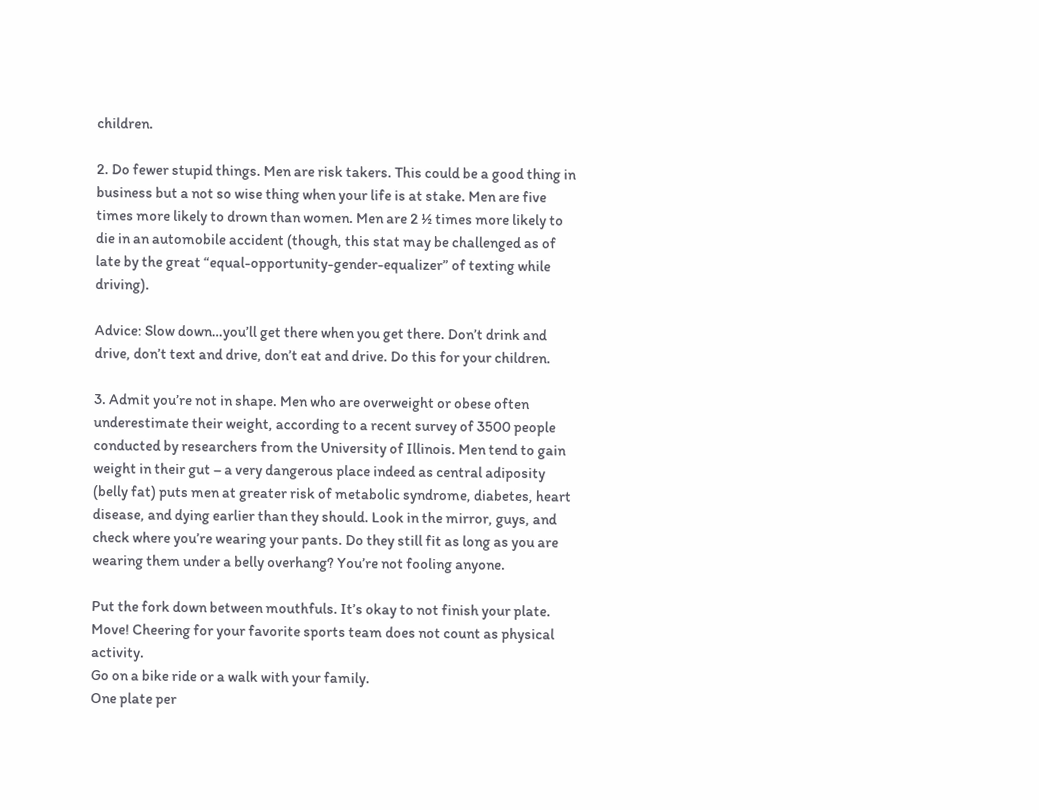children.

2. Do fewer stupid things. Men are risk takers. This could be a good thing in business but a not so wise thing when your life is at stake. Men are five times more likely to drown than women. Men are 2 ½ times more likely to die in an automobile accident (though, this stat may be challenged as of late by the great “equal-opportunity-gender-equalizer” of texting while driving).

Advice: Slow down…you’ll get there when you get there. Don’t drink and drive, don’t text and drive, don’t eat and drive. Do this for your children.

3. Admit you’re not in shape. Men who are overweight or obese often underestimate their weight, according to a recent survey of 3500 people conducted by researchers from the University of Illinois. Men tend to gain weight in their gut – a very dangerous place indeed as central adiposity (belly fat) puts men at greater risk of metabolic syndrome, diabetes, heart disease, and dying earlier than they should. Look in the mirror, guys, and check where you’re wearing your pants. Do they still fit as long as you are wearing them under a belly overhang? You’re not fooling anyone.

Put the fork down between mouthfuls. It’s okay to not finish your plate.
Move! Cheering for your favorite sports team does not count as physical activity.
Go on a bike ride or a walk with your family.
One plate per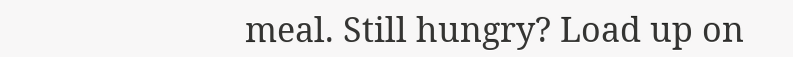meal. Still hungry? Load up on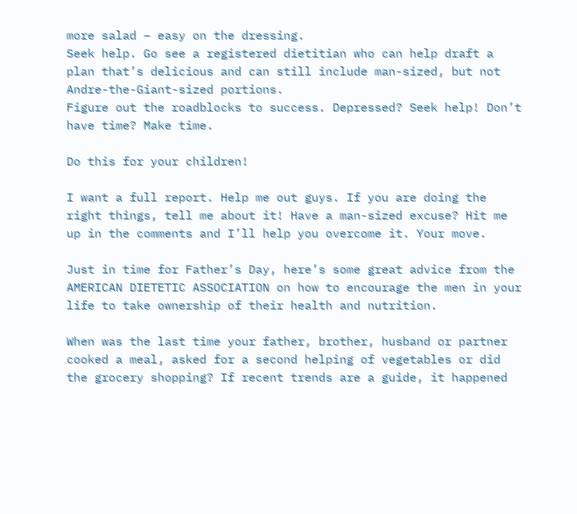more salad – easy on the dressing.
Seek help. Go see a registered dietitian who can help draft a plan that’s delicious and can still include man-sized, but not Andre-the-Giant-sized portions.
Figure out the roadblocks to success. Depressed? Seek help! Don’t have time? Make time.

Do this for your children!

I want a full report. Help me out guys. If you are doing the right things, tell me about it! Have a man-sized excuse? Hit me up in the comments and I’ll help you overcome it. Your move.

Just in time for Father’s Day, here’s some great advice from the AMERICAN DIETETIC ASSOCIATION on how to encourage the men in your life to take ownership of their health and nutrition.

When was the last time your father, brother, husband or partner cooked a meal, asked for a second helping of vegetables or did the grocery shopping? If recent trends are a guide, it happened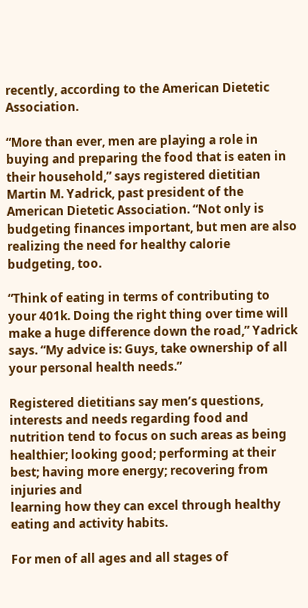recently, according to the American Dietetic Association.

“More than ever, men are playing a role in buying and preparing the food that is eaten in their household,” says registered dietitian Martin M. Yadrick, past president of the American Dietetic Association. “Not only is budgeting finances important, but men are also realizing the need for healthy calorie budgeting, too.

“Think of eating in terms of contributing to your 401k. Doing the right thing over time will make a huge difference down the road,” Yadrick says. “My advice is: Guys, take ownership of all your personal health needs.”

Registered dietitians say men’s questions, interests and needs regarding food and nutrition tend to focus on such areas as being healthier; looking good; performing at their best; having more energy; recovering from injuries and
learning how they can excel through healthy eating and activity habits.

For men of all ages and all stages of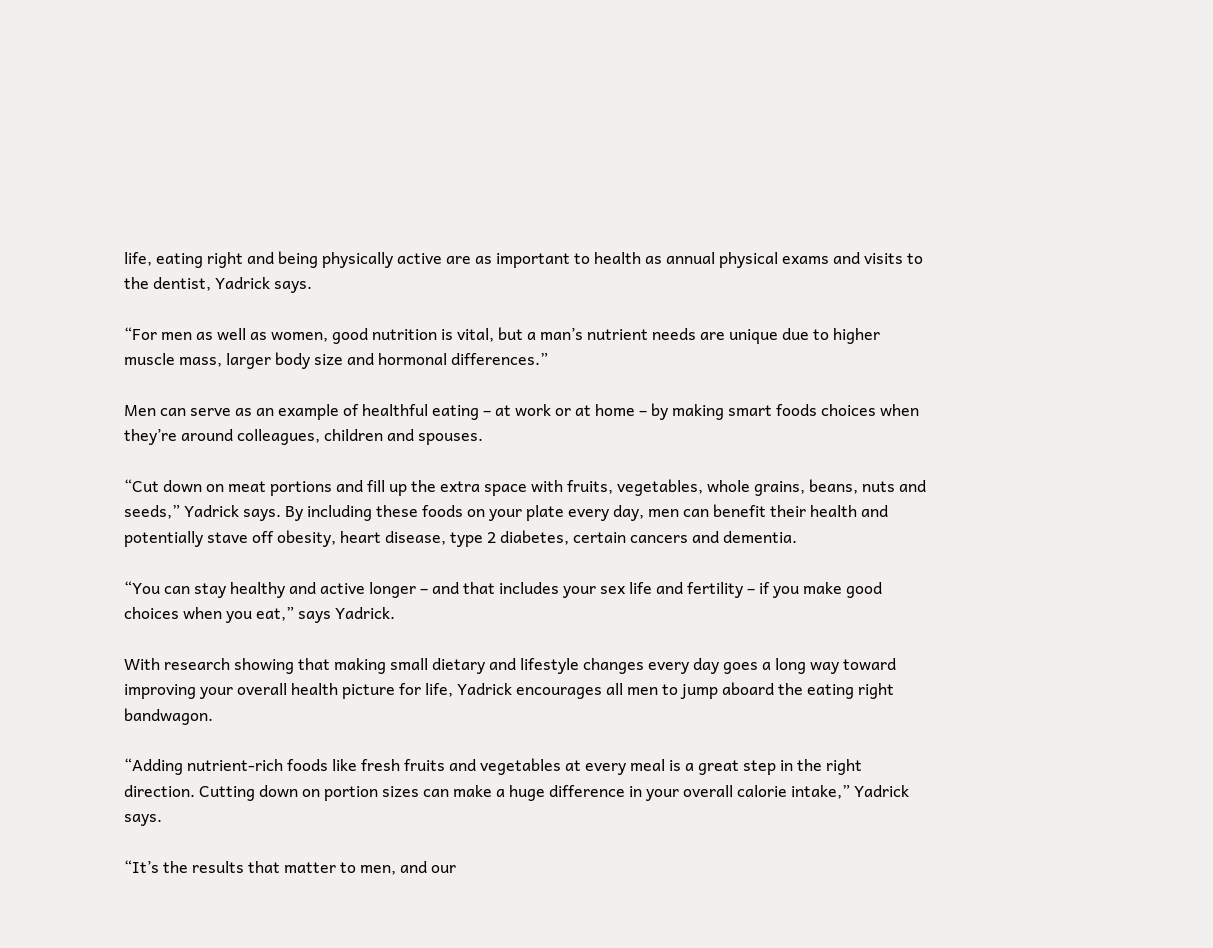life, eating right and being physically active are as important to health as annual physical exams and visits to the dentist, Yadrick says.

“For men as well as women, good nutrition is vital, but a man’s nutrient needs are unique due to higher muscle mass, larger body size and hormonal differences.”

Men can serve as an example of healthful eating – at work or at home – by making smart foods choices when they’re around colleagues, children and spouses.

“Cut down on meat portions and fill up the extra space with fruits, vegetables, whole grains, beans, nuts and seeds,” Yadrick says. By including these foods on your plate every day, men can benefit their health and potentially stave off obesity, heart disease, type 2 diabetes, certain cancers and dementia.

“You can stay healthy and active longer – and that includes your sex life and fertility – if you make good choices when you eat,” says Yadrick.

With research showing that making small dietary and lifestyle changes every day goes a long way toward improving your overall health picture for life, Yadrick encourages all men to jump aboard the eating right bandwagon.

“Adding nutrient-rich foods like fresh fruits and vegetables at every meal is a great step in the right direction. Cutting down on portion sizes can make a huge difference in your overall calorie intake,” Yadrick says.

“It’s the results that matter to men, and our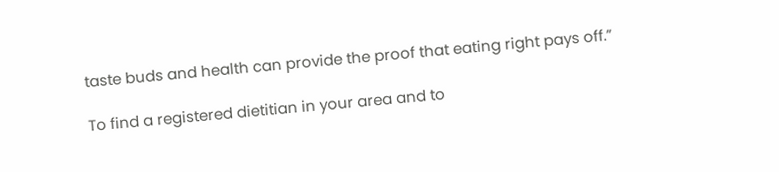taste buds and health can provide the proof that eating right pays off.”

To find a registered dietitian in your area and to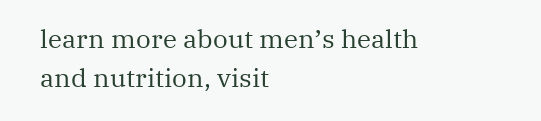learn more about men’s health and nutrition, visit